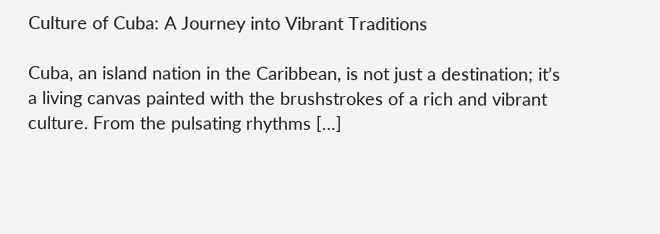Culture of Cuba: A Journey into Vibrant Traditions

Cuba, an island nation in the Caribbean, is not just a destination; it’s a living canvas painted with the brushstrokes of a rich and vibrant culture. From the pulsating rhythms […]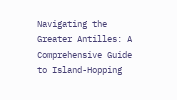Navigating the Greater Antilles: A Comprehensive Guide to Island-Hopping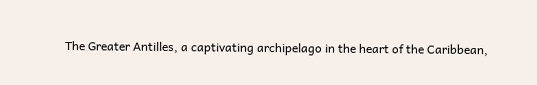The Greater Antilles, a captivating archipelago in the heart of the Caribbean,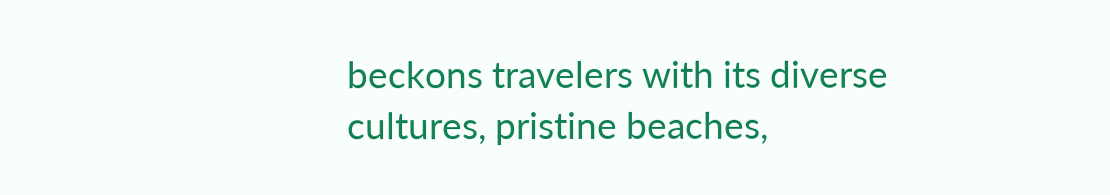beckons travelers with its diverse cultures, pristine beaches,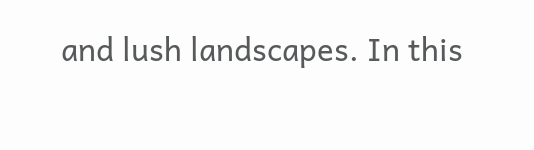and lush landscapes. In this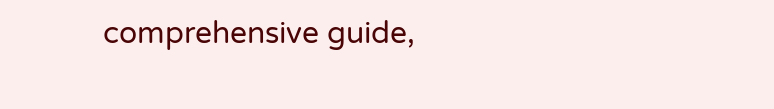comprehensive guide,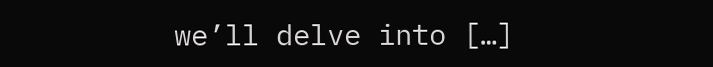we’ll delve into […]